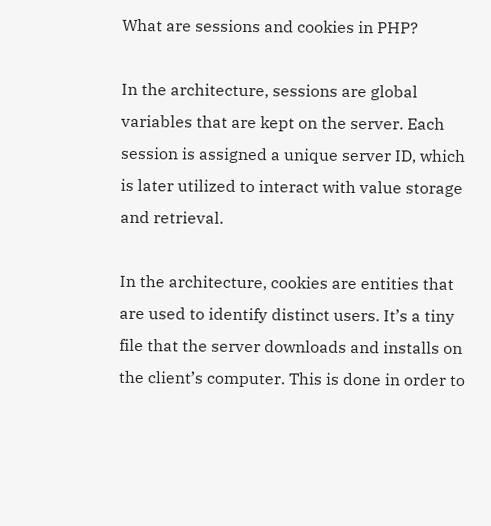What are sessions and cookies in PHP?

In the architecture, sessions are global variables that are kept on the server. Each session is assigned a unique server ID, which is later utilized to interact with value storage and retrieval.

In the architecture, cookies are entities that are used to identify distinct users. It’s a tiny file that the server downloads and installs on the client’s computer. This is done in order to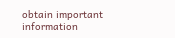obtain important information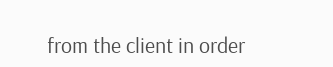from the client in order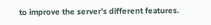to improve the server’s different features.